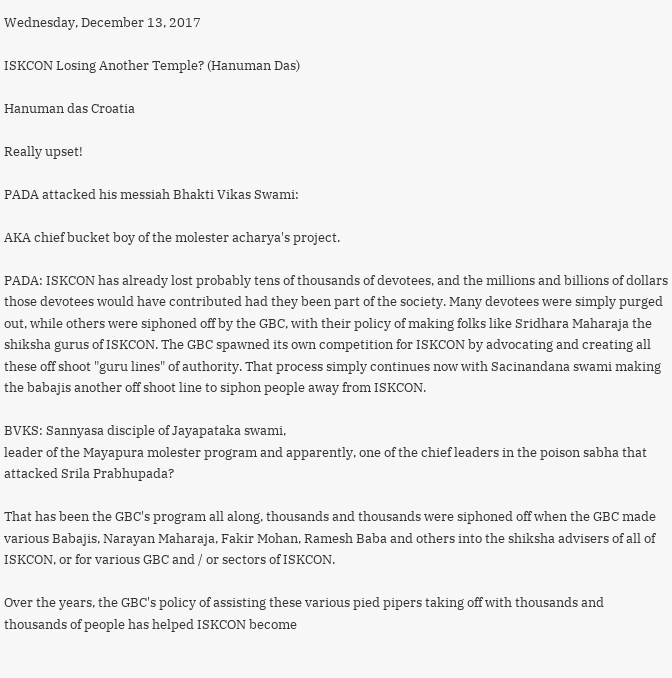Wednesday, December 13, 2017

ISKCON Losing Another Temple? (Hanuman Das)

Hanuman das Croatia

Really upset!

PADA attacked his messiah Bhakti Vikas Swami:

AKA chief bucket boy of the molester acharya's project.

PADA: ISKCON has already lost probably tens of thousands of devotees, and the millions and billions of dollars those devotees would have contributed had they been part of the society. Many devotees were simply purged out, while others were siphoned off by the GBC, with their policy of making folks like Sridhara Maharaja the shiksha gurus of ISKCON. The GBC spawned its own competition for ISKCON by advocating and creating all these off shoot "guru lines" of authority. That process simply continues now with Sacinandana swami making the babajis another off shoot line to siphon people away from ISKCON.

BVKS: Sannyasa disciple of Jayapataka swami,
leader of the Mayapura molester program and apparently, one of the chief leaders in the poison sabha that attacked Srila Prabhupada?

That has been the GBC's program all along, thousands and thousands were siphoned off when the GBC made various Babajis, Narayan Maharaja, Fakir Mohan, Ramesh Baba and others into the shiksha advisers of all of ISKCON, or for various GBC and / or sectors of ISKCON.

Over the years, the GBC's policy of assisting these various pied pipers taking off with thousands and thousands of people has helped ISKCON become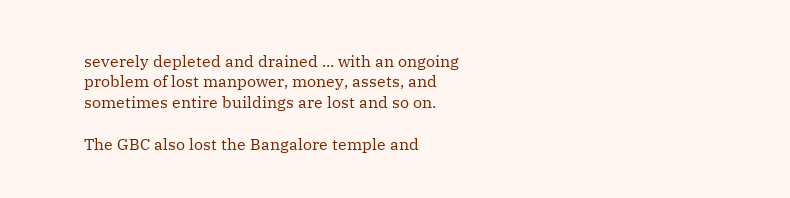severely depleted and drained ... with an ongoing problem of lost manpower, money, assets, and sometimes entire buildings are lost and so on.

The GBC also lost the Bangalore temple and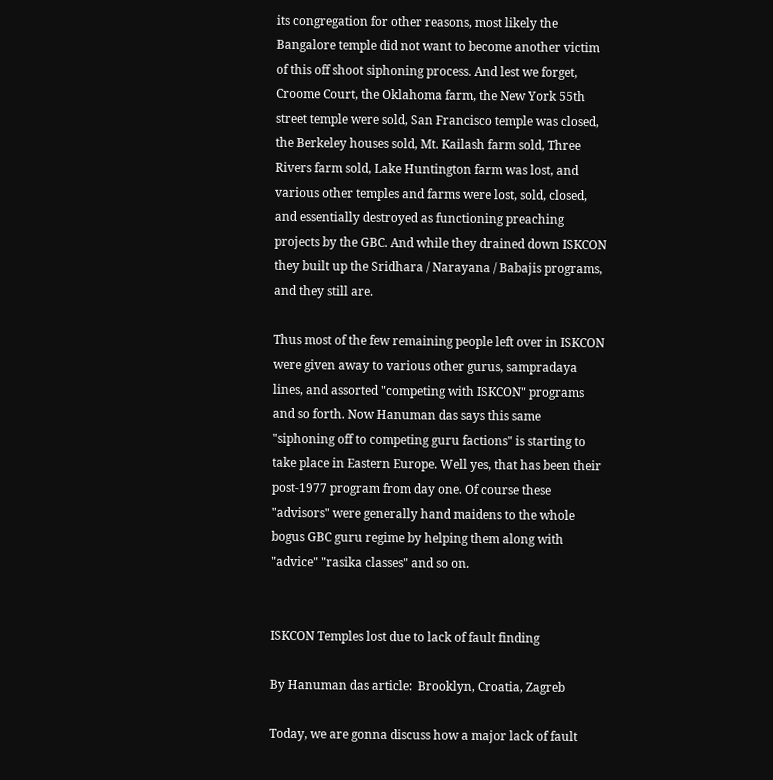its congregation for other reasons, most likely the Bangalore temple did not want to become another victim of this off shoot siphoning process. And lest we forget, Croome Court, the Oklahoma farm, the New York 55th street temple were sold, San Francisco temple was closed, the Berkeley houses sold, Mt. Kailash farm sold, Three Rivers farm sold, Lake Huntington farm was lost, and various other temples and farms were lost, sold, closed, and essentially destroyed as functioning preaching projects by the GBC. And while they drained down ISKCON they built up the Sridhara / Narayana / Babajis programs, and they still are.

Thus most of the few remaining people left over in ISKCON were given away to various other gurus, sampradaya lines, and assorted "competing with ISKCON" programs and so forth. Now Hanuman das says this same "siphoning off to competing guru factions" is starting to take place in Eastern Europe. Well yes, that has been their post-1977 program from day one. Of course these "advisors" were generally hand maidens to the whole bogus GBC guru regime by helping them along with "advice" "rasika classes" and so on.


ISKCON Temples lost due to lack of fault finding

By Hanuman das article:  Brooklyn, Croatia, Zagreb

Today, we are gonna discuss how a major lack of fault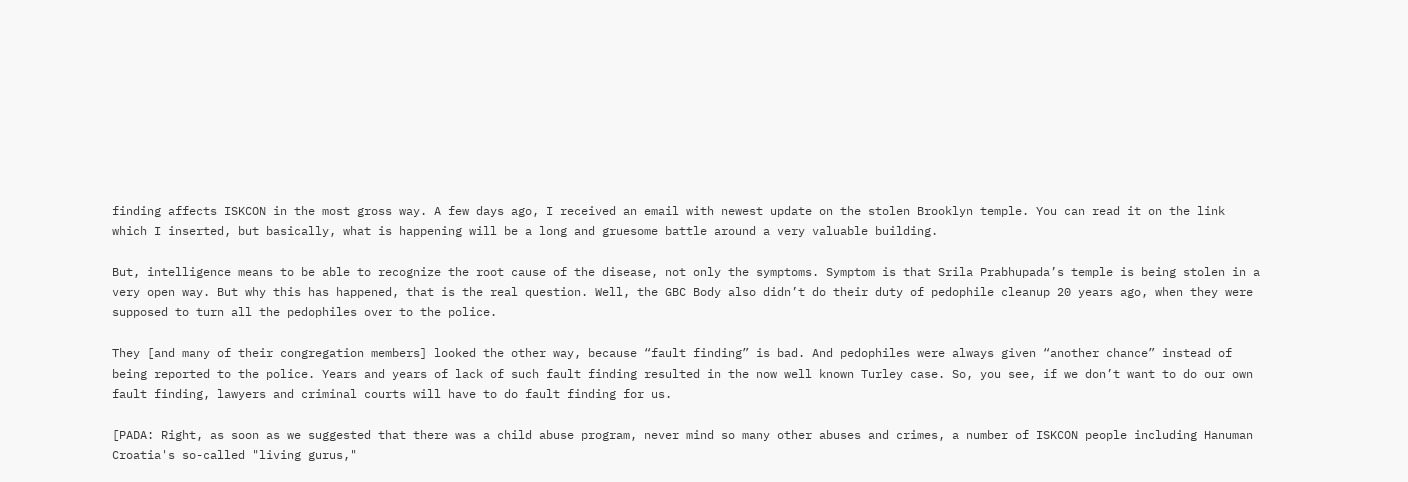finding affects ISKCON in the most gross way. A few days ago, I received an email with newest update on the stolen Brooklyn temple. You can read it on the link which I inserted, but basically, what is happening will be a long and gruesome battle around a very valuable building.

But, intelligence means to be able to recognize the root cause of the disease, not only the symptoms. Symptom is that Srila Prabhupada’s temple is being stolen in a very open way. But why this has happened, that is the real question. Well, the GBC Body also didn’t do their duty of pedophile cleanup 20 years ago, when they were supposed to turn all the pedophiles over to the police.

They [and many of their congregation members] looked the other way, because “fault finding” is bad. And pedophiles were always given “another chance” instead of being reported to the police. Years and years of lack of such fault finding resulted in the now well known Turley case. So, you see, if we don’t want to do our own fault finding, lawyers and criminal courts will have to do fault finding for us.

[PADA: Right, as soon as we suggested that there was a child abuse program, never mind so many other abuses and crimes, a number of ISKCON people including Hanuman Croatia's so-called "living gurus,"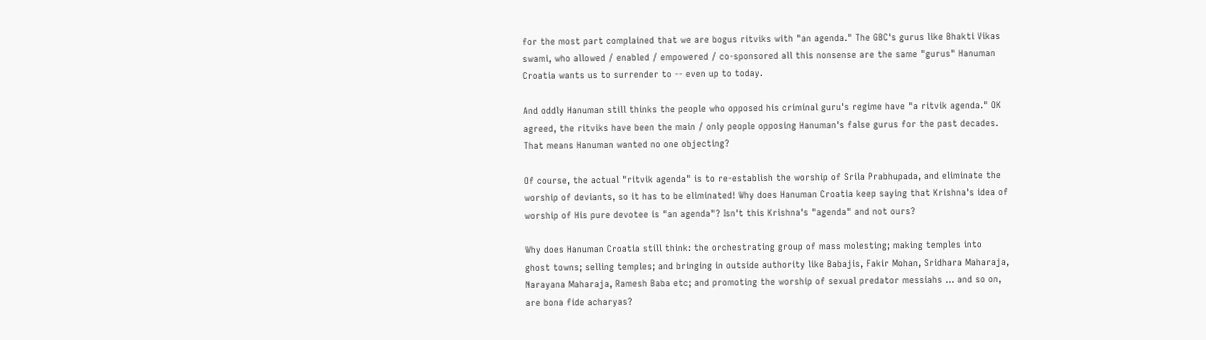for the most part complained that we are bogus ritviks with "an agenda." The GBC's gurus like Bhakti Vikas swami, who allowed / enabled / empowered / co-sponsored all this nonsense are the same "gurus" Hanuman Croatia wants us to surrender to -- even up to today.

And oddly Hanuman still thinks the people who opposed his criminal guru's regime have "a ritvik agenda." OK agreed, the ritviks have been the main / only people opposing Hanuman's false gurus for the past decades. That means Hanuman wanted no one objecting?

Of course, the actual "ritvik agenda" is to re-establish the worship of Srila Prabhupada, and eliminate the worship of deviants, so it has to be eliminated! Why does Hanuman Croatia keep saying that Krishna's idea of worship of His pure devotee is "an agenda"? Isn't this Krishna's "agenda" and not ours?

Why does Hanuman Croatia still think: the orchestrating group of mass molesting; making temples into ghost towns; selling temples; and bringing in outside authority like Babajis, Fakir Mohan, Sridhara Maharaja, Narayana Maharaja, Ramesh Baba etc; and promoting the worship of sexual predator messiahs ... and so on, are bona fide acharyas?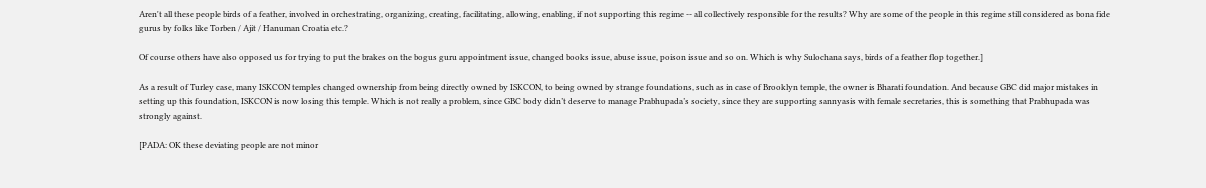Aren't all these people birds of a feather, involved in orchestrating, organizing, creating, facilitating, allowing, enabling, if not supporting this regime -- all collectively responsible for the results? Why are some of the people in this regime still considered as bona fide gurus by folks like Torben / Ajit / Hanuman Croatia etc.?

Of course others have also opposed us for trying to put the brakes on the bogus guru appointment issue, changed books issue, abuse issue, poison issue and so on. Which is why Sulochana says, birds of a feather flop together.]

As a result of Turley case, many ISKCON temples changed ownership from being directly owned by ISKCON, to being owned by strange foundations, such as in case of Brooklyn temple, the owner is Bharati foundation. And because GBC did major mistakes in setting up this foundation, ISKCON is now losing this temple. Which is not really a problem, since GBC body didn’t deserve to manage Prabhupada’s society, since they are supporting sannyasis with female secretaries, this is something that Prabhupada was strongly against.

[PADA: OK these deviating people are not minor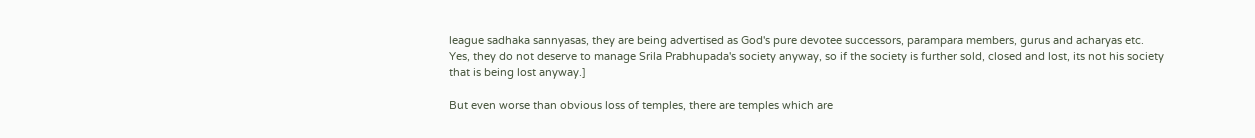league sadhaka sannyasas, they are being advertised as God's pure devotee successors, parampara members, gurus and acharyas etc. Yes, they do not deserve to manage Srila Prabhupada's society anyway, so if the society is further sold, closed and lost, its not his society that is being lost anyway.]

But even worse than obvious loss of temples, there are temples which are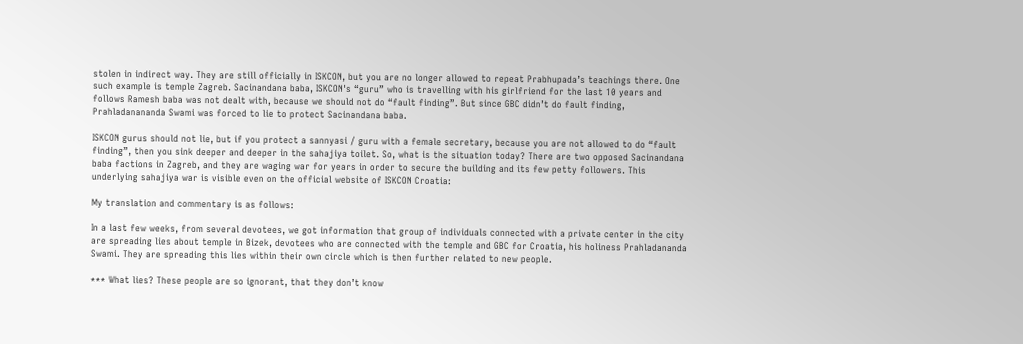stolen in indirect way. They are still officially in ISKCON, but you are no longer allowed to repeat Prabhupada’s teachings there. One such example is temple Zagreb. Sacinandana baba, ISKCON's “guru” who is travelling with his girlfriend for the last 10 years and follows Ramesh baba was not dealt with, because we should not do “fault finding”. But since GBC didn’t do fault finding, Prahladanananda Swami was forced to lie to protect Sacinandana baba.

ISKCON gurus should not lie, but if you protect a sannyasi / guru with a female secretary, because you are not allowed to do “fault finding”, then you sink deeper and deeper in the sahajiya toilet. So, what is the situation today? There are two opposed Sacinandana baba factions in Zagreb, and they are waging war for years in order to secure the building and its few petty followers. This underlying sahajiya war is visible even on the official website of ISKCON Croatia:

My translation and commentary is as follows:

In a last few weeks, from several devotees, we got information that group of individuals connected with a private center in the city are spreading lies about temple in Bizek, devotees who are connected with the temple and GBC for Croatia, his holiness Prahladananda Swami. They are spreading this lies within their own circle which is then further related to new people.

*** What lies? These people are so ignorant, that they don’t know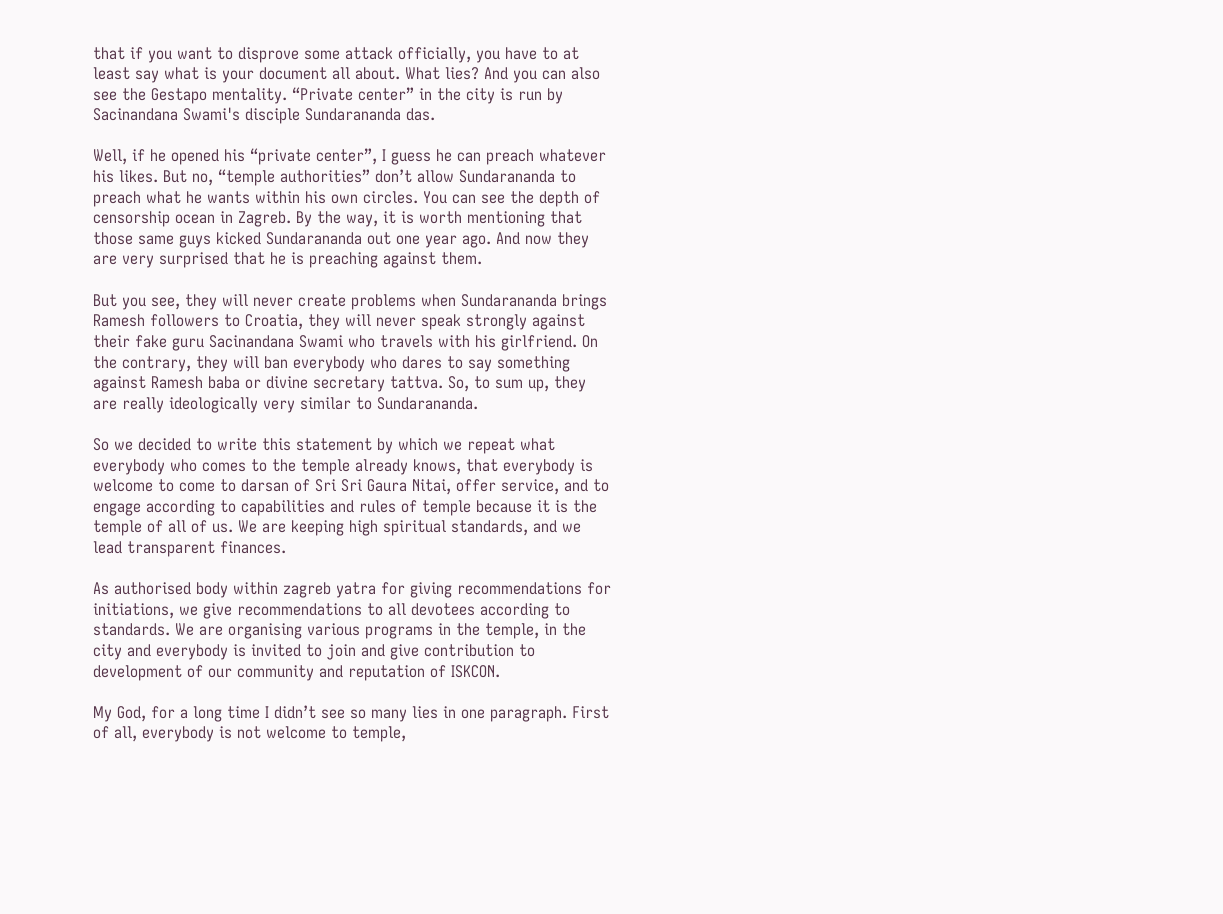that if you want to disprove some attack officially, you have to at least say what is your document all about. What lies? And you can also see the Gestapo mentality. “Private center” in the city is run by Sacinandana Swami's disciple Sundarananda das.

Well, if he opened his “private center”, I guess he can preach whatever his likes. But no, “temple authorities” don’t allow Sundarananda to preach what he wants within his own circles. You can see the depth of censorship ocean in Zagreb. By the way, it is worth mentioning that those same guys kicked Sundarananda out one year ago. And now they are very surprised that he is preaching against them.

But you see, they will never create problems when Sundarananda brings Ramesh followers to Croatia, they will never speak strongly against their fake guru Sacinandana Swami who travels with his girlfriend. On the contrary, they will ban everybody who dares to say something against Ramesh baba or divine secretary tattva. So, to sum up, they are really ideologically very similar to Sundarananda.

So we decided to write this statement by which we repeat what everybody who comes to the temple already knows, that everybody is welcome to come to darsan of Sri Sri Gaura Nitai, offer service, and to engage according to capabilities and rules of temple because it is the temple of all of us. We are keeping high spiritual standards, and we lead transparent finances.

As authorised body within zagreb yatra for giving recommendations for initiations, we give recommendations to all devotees according to standards. We are organising various programs in the temple, in the city and everybody is invited to join and give contribution to development of our community and reputation of ISKCON.

My God, for a long time I didn’t see so many lies in one paragraph. First of all, everybody is not welcome to temple,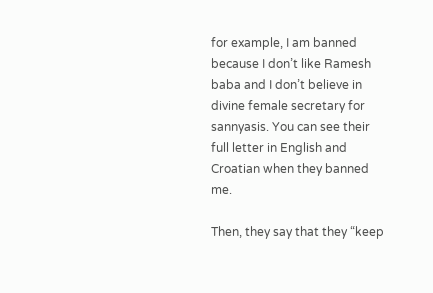for example, I am banned because I don’t like Ramesh baba and I don’t believe in divine female secretary for sannyasis. You can see their full letter in English and Croatian when they banned me.

Then, they say that they “keep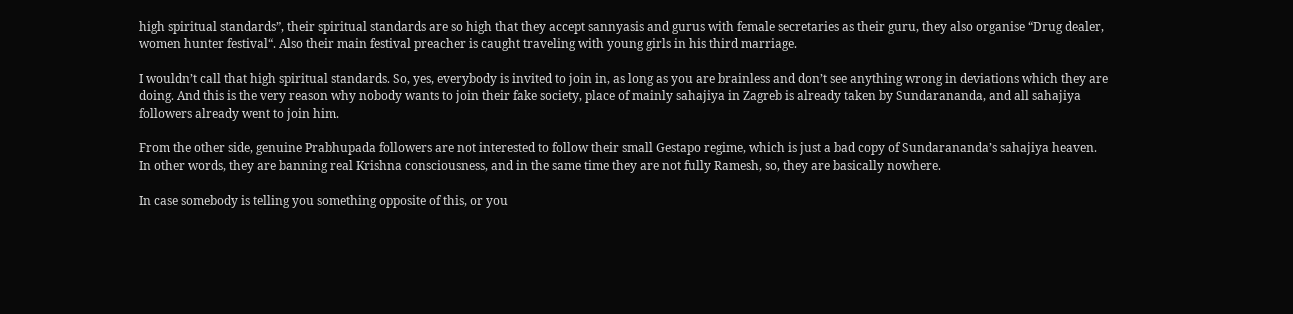high spiritual standards”, their spiritual standards are so high that they accept sannyasis and gurus with female secretaries as their guru, they also organise “Drug dealer, women hunter festival“. Also their main festival preacher is caught traveling with young girls in his third marriage.

I wouldn’t call that high spiritual standards. So, yes, everybody is invited to join in, as long as you are brainless and don’t see anything wrong in deviations which they are doing. And this is the very reason why nobody wants to join their fake society, place of mainly sahajiya in Zagreb is already taken by Sundarananda, and all sahajiya followers already went to join him.

From the other side, genuine Prabhupada followers are not interested to follow their small Gestapo regime, which is just a bad copy of Sundarananda’s sahajiya heaven. In other words, they are banning real Krishna consciousness, and in the same time they are not fully Ramesh, so, they are basically nowhere.

In case somebody is telling you something opposite of this, or you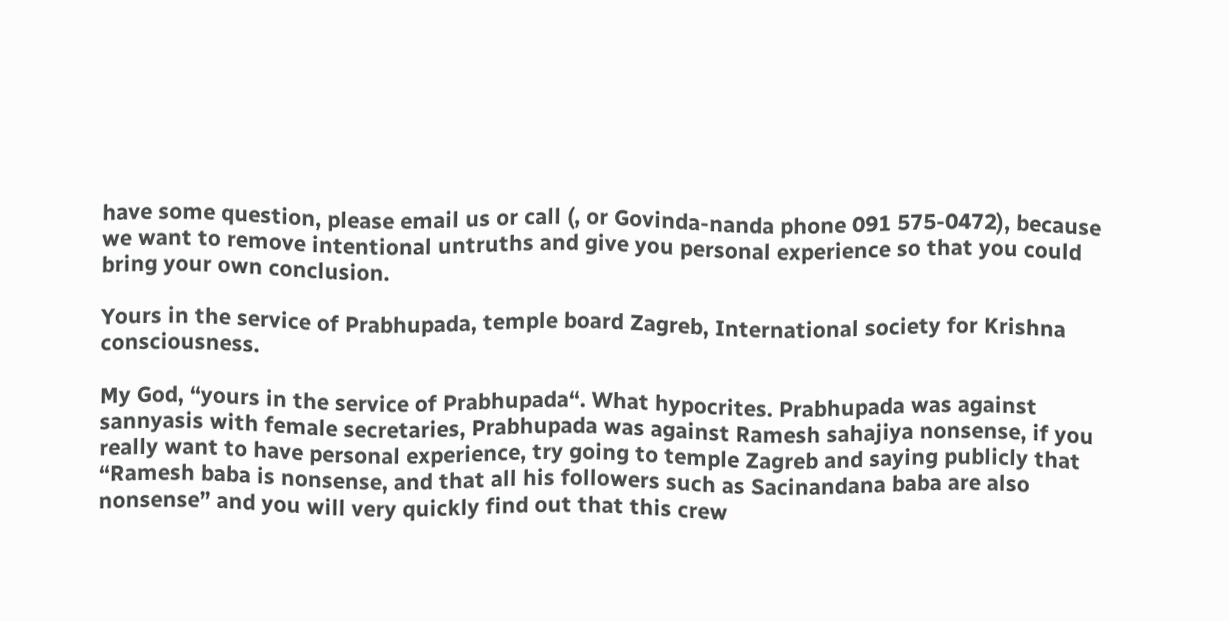have some question, please email us or call (, or Govinda-nanda phone 091 575-0472), because we want to remove intentional untruths and give you personal experience so that you could bring your own conclusion.

Yours in the service of Prabhupada, temple board Zagreb, International society for Krishna consciousness.

My God, “yours in the service of Prabhupada“. What hypocrites. Prabhupada was against sannyasis with female secretaries, Prabhupada was against Ramesh sahajiya nonsense, if you really want to have personal experience, try going to temple Zagreb and saying publicly that “Ramesh baba is nonsense, and that all his followers such as Sacinandana baba are also nonsense” and you will very quickly find out that this crew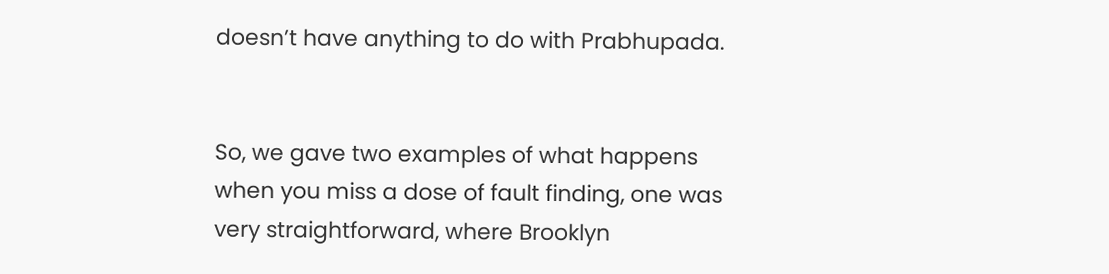doesn’t have anything to do with Prabhupada.


So, we gave two examples of what happens when you miss a dose of fault finding, one was very straightforward, where Brooklyn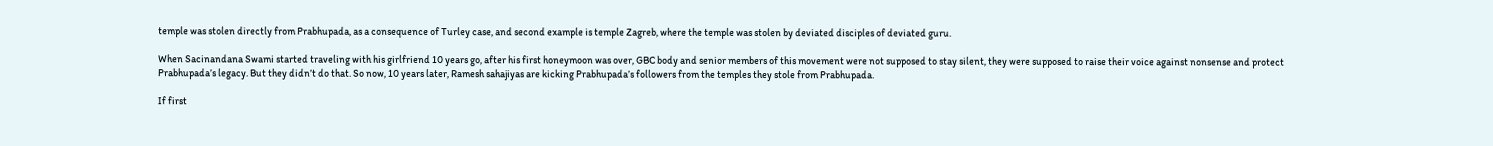temple was stolen directly from Prabhupada, as a consequence of Turley case, and second example is temple Zagreb, where the temple was stolen by deviated disciples of deviated guru.

When Sacinandana Swami started traveling with his girlfriend 10 years go, after his first honeymoon was over, GBC body and senior members of this movement were not supposed to stay silent, they were supposed to raise their voice against nonsense and protect Prabhupada’s legacy. But they didn’t do that. So now, 10 years later, Ramesh sahajiyas are kicking Prabhupada’s followers from the temples they stole from Prabhupada.

If first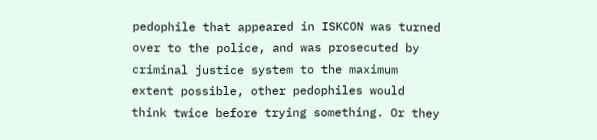pedophile that appeared in ISKCON was turned over to the police, and was prosecuted by criminal justice system to the maximum extent possible, other pedophiles would think twice before trying something. Or they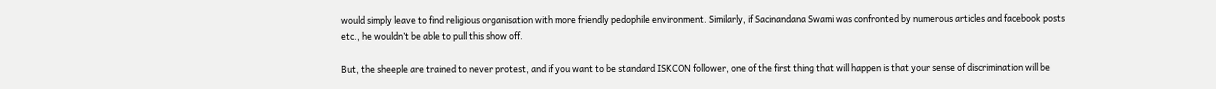would simply leave to find religious organisation with more friendly pedophile environment. Similarly, if Sacinandana Swami was confronted by numerous articles and facebook posts etc., he wouldn’t be able to pull this show off.

But, the sheeple are trained to never protest, and if you want to be standard ISKCON follower, one of the first thing that will happen is that your sense of discrimination will be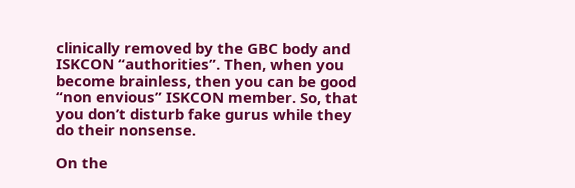clinically removed by the GBC body and ISKCON “authorities”. Then, when you become brainless, then you can be good “non envious” ISKCON member. So, that you don’t disturb fake gurus while they do their nonsense.

On the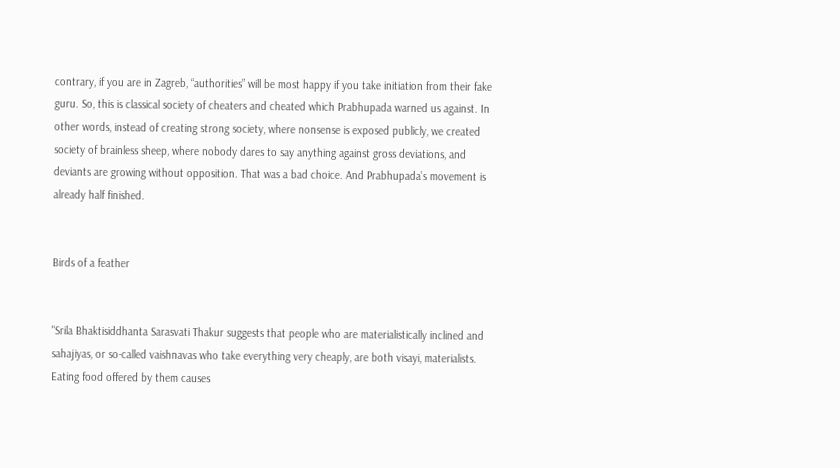contrary, if you are in Zagreb, “authorities” will be most happy if you take initiation from their fake guru. So, this is classical society of cheaters and cheated which Prabhupada warned us against. In other words, instead of creating strong society, where nonsense is exposed publicly, we created society of brainless sheep, where nobody dares to say anything against gross deviations, and deviants are growing without opposition. That was a bad choice. And Prabhupada’s movement is already half finished.


Birds of a feather


"Srila Bhaktisiddhanta Sarasvati Thakur suggests that people who are materialistically inclined and sahajiyas, or so-called vaishnavas who take everything very cheaply, are both visayi, materialists. Eating food offered by them causes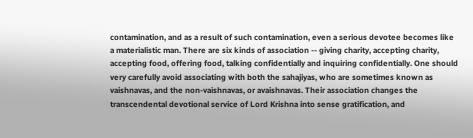contamination, and as a result of such contamination, even a serious devotee becomes like a materialistic man. There are six kinds of association -- giving charity, accepting charity, accepting food, offering food, talking confidentially and inquiring confidentially. One should very carefully avoid associating with both the sahajiyas, who are sometimes known as vaishnavas, and the non-vaishnavas, or avaishnavas. Their association changes the transcendental devotional service of Lord Krishna into sense gratification, and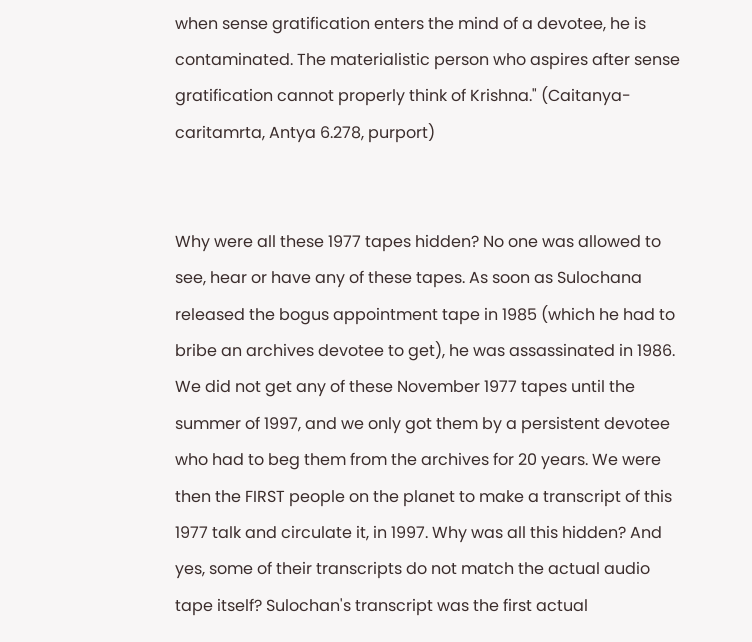when sense gratification enters the mind of a devotee, he is contaminated. The materialistic person who aspires after sense gratification cannot properly think of Krishna." (Caitanya-caritamrta, Antya 6.278, purport)


Why were all these 1977 tapes hidden? No one was allowed to see, hear or have any of these tapes. As soon as Sulochana released the bogus appointment tape in 1985 (which he had to bribe an archives devotee to get), he was assassinated in 1986. We did not get any of these November 1977 tapes until the summer of 1997, and we only got them by a persistent devotee who had to beg them from the archives for 20 years. We were then the FIRST people on the planet to make a transcript of this 1977 talk and circulate it, in 1997. Why was all this hidden? And yes, some of their transcripts do not match the actual audio tape itself? Sulochan's transcript was the first actual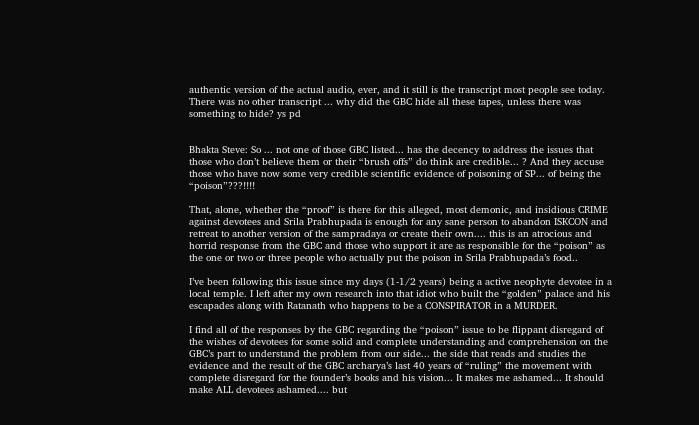authentic version of the actual audio, ever, and it still is the transcript most people see today. There was no other transcript ... why did the GBC hide all these tapes, unless there was something to hide? ys pd


Bhakta Steve: So ... not one of those GBC listed... has the decency to address the issues that those who don’t believe them or their “brush offs” do think are credible... ? And they accuse those who have now some very credible scientific evidence of poisoning of SP... of being the “poison”???!!!!

That, alone, whether the “proof” is there for this alleged, most demonic, and insidious CRIME against devotees and Srila Prabhupada is enough for any sane person to abandon ISKCON and retreat to another version of the sampradaya or create their own.... this is an atrocious and horrid response from the GBC and those who support it are as responsible for the “poison” as the one or two or three people who actually put the poison in Srila Prabhupada’s food..

I’ve been following this issue since my days (1-1/2 years) being a active neophyte devotee in a local temple. I left after my own research into that idiot who built the “golden” palace and his escapades along with Ratanath who happens to be a CONSPIRATOR in a MURDER.

I find all of the responses by the GBC regarding the “poison” issue to be flippant disregard of the wishes of devotees for some solid and complete understanding and comprehension on the GBC’s part to understand the problem from our side... the side that reads and studies the evidence and the result of the GBC archarya’s last 40 years of “ruling” the movement with complete disregard for the founder’s books and his vision... It makes me ashamed... It should make ALL devotees ashamed.... but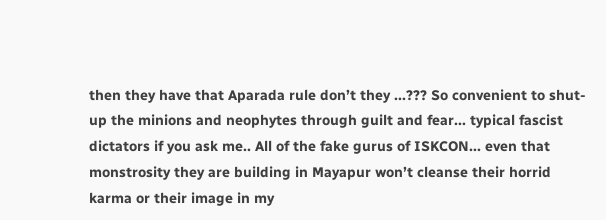then they have that Aparada rule don’t they ...??? So convenient to shut-up the minions and neophytes through guilt and fear... typical fascist dictators if you ask me.. All of the fake gurus of ISKCON... even that monstrosity they are building in Mayapur won’t cleanse their horrid karma or their image in my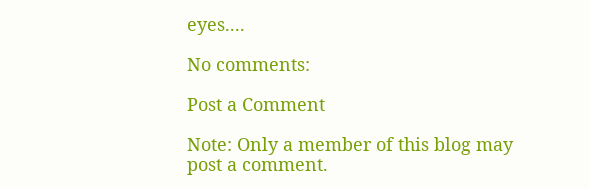eyes....

No comments:

Post a Comment

Note: Only a member of this blog may post a comment.